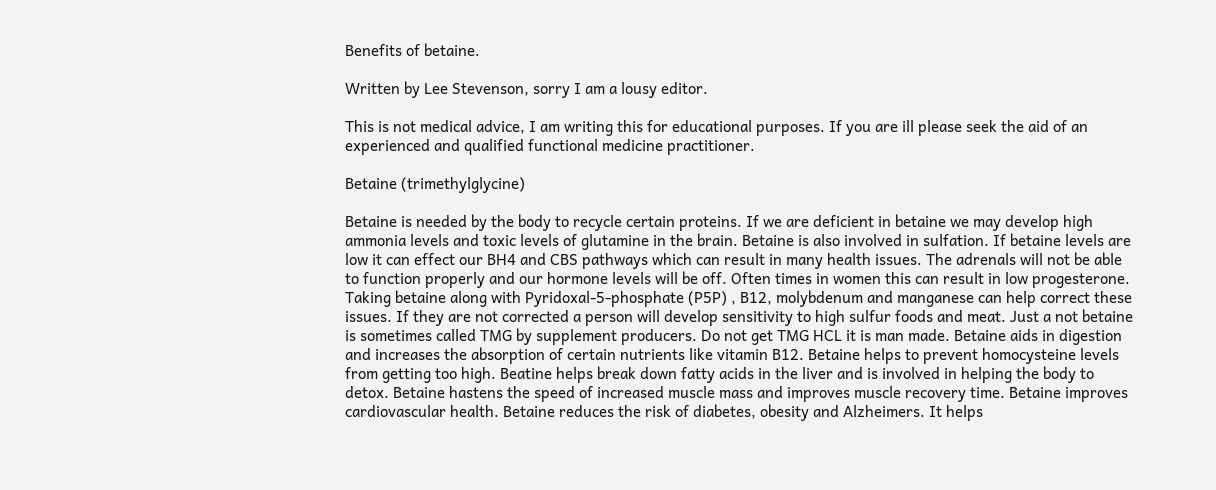Benefits of betaine.

Written by Lee Stevenson, sorry I am a lousy editor.

This is not medical advice, I am writing this for educational purposes. If you are ill please seek the aid of an experienced and qualified functional medicine practitioner.

Betaine (trimethylglycine)

Betaine is needed by the body to recycle certain proteins. If we are deficient in betaine we may develop high ammonia levels and toxic levels of glutamine in the brain. Betaine is also involved in sulfation. If betaine levels are low it can effect our BH4 and CBS pathways which can result in many health issues. The adrenals will not be able to function properly and our hormone levels will be off. Often times in women this can result in low progesterone. Taking betaine along with Pyridoxal-5-phosphate (P5P) , B12, molybdenum and manganese can help correct these issues. If they are not corrected a person will develop sensitivity to high sulfur foods and meat. Just a not betaine is sometimes called TMG by supplement producers. Do not get TMG HCL it is man made. Betaine aids in digestion and increases the absorption of certain nutrients like vitamin B12. Betaine helps to prevent homocysteine levels from getting too high. Beatine helps break down fatty acids in the liver and is involved in helping the body to detox. Betaine hastens the speed of increased muscle mass and improves muscle recovery time. Betaine improves cardiovascular health. Betaine reduces the risk of diabetes, obesity and Alzheimers. It helps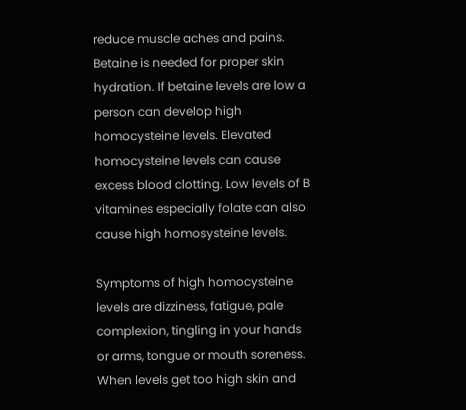reduce muscle aches and pains. Betaine is needed for proper skin hydration. If betaine levels are low a person can develop high homocysteine levels. Elevated homocysteine levels can cause excess blood clotting. Low levels of B vitamines especially folate can also cause high homosysteine levels.

Symptoms of high homocysteine levels are dizziness, fatigue, pale complexion, tingling in your hands or arms, tongue or mouth soreness. When levels get too high skin and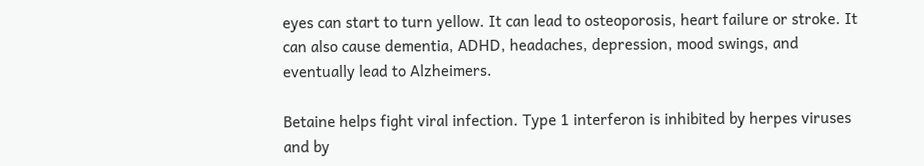eyes can start to turn yellow. It can lead to osteoporosis, heart failure or stroke. It can also cause dementia, ADHD, headaches, depression, mood swings, and eventually lead to Alzheimers.

Betaine helps fight viral infection. Type 1 interferon is inhibited by herpes viruses and by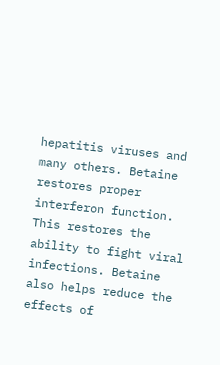hepatitis viruses and many others. Betaine restores proper interferon function. This restores the ability to fight viral infections. Betaine also helps reduce the effects of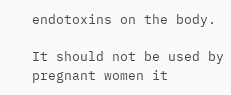endotoxins on the body.

It should not be used by pregnant women it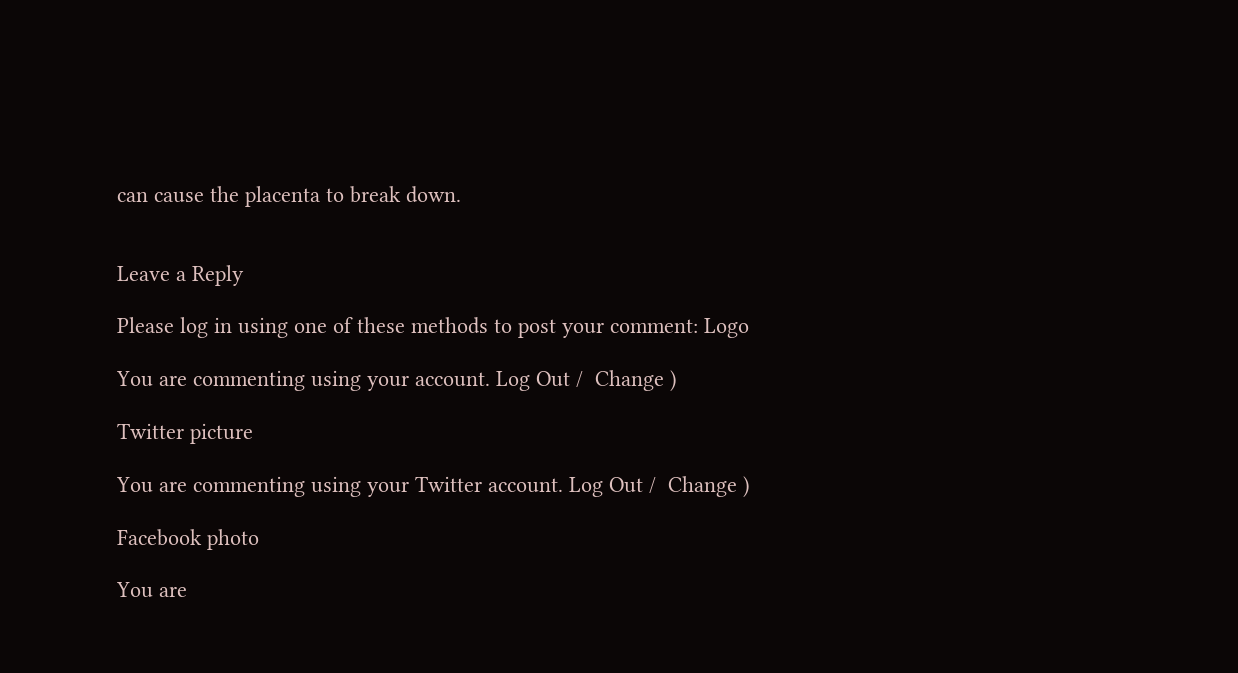can cause the placenta to break down.


Leave a Reply

Please log in using one of these methods to post your comment: Logo

You are commenting using your account. Log Out /  Change )

Twitter picture

You are commenting using your Twitter account. Log Out /  Change )

Facebook photo

You are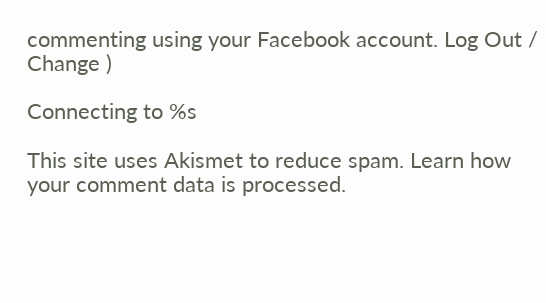commenting using your Facebook account. Log Out /  Change )

Connecting to %s

This site uses Akismet to reduce spam. Learn how your comment data is processed.